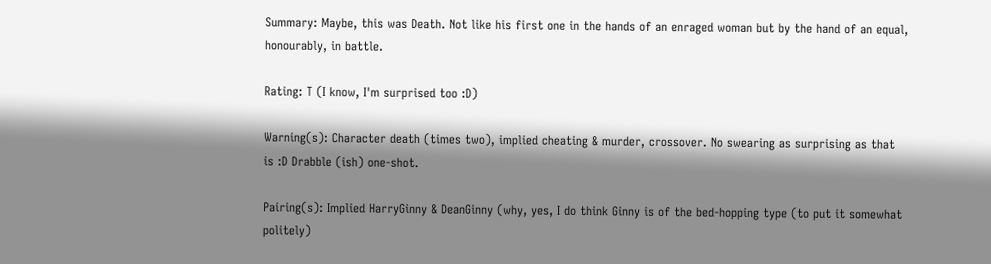Summary: Maybe, this was Death. Not like his first one in the hands of an enraged woman but by the hand of an equal, honourably, in battle.

Rating: T (I know, I'm surprised too :D)

Warning(s): Character death (times two), implied cheating & murder, crossover. No swearing as surprising as that is :D Drabble (ish) one-shot.

Pairing(s): Implied HarryGinny & DeanGinny (why, yes, I do think Ginny is of the bed-hopping type (to put it somewhat politely)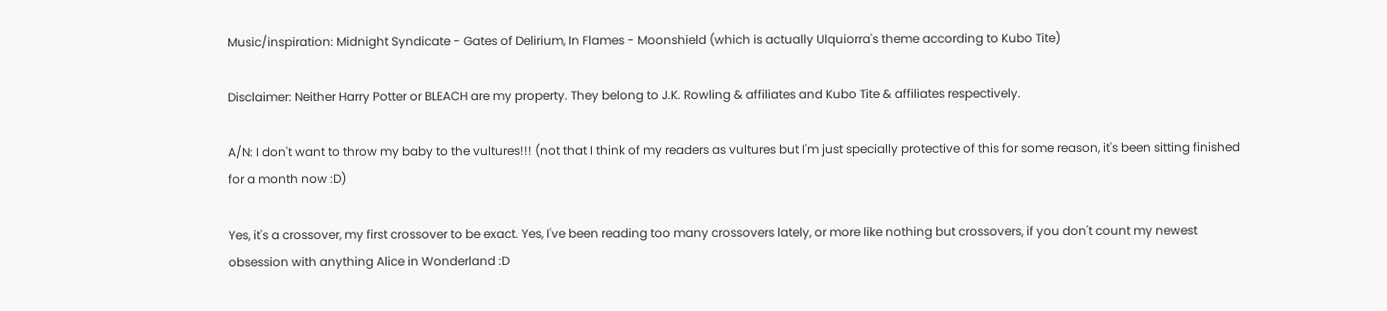Music/inspiration: Midnight Syndicate - Gates of Delirium, In Flames - Moonshield (which is actually Ulquiorra's theme according to Kubo Tite)

Disclaimer: Neither Harry Potter or BLEACH are my property. They belong to J.K. Rowling & affiliates and Kubo Tite & affiliates respectively.

A/N: I don't want to throw my baby to the vultures!!! (not that I think of my readers as vultures but I'm just specially protective of this for some reason, it's been sitting finished for a month now :D)

Yes, it's a crossover, my first crossover to be exact. Yes, I've been reading too many crossovers lately, or more like nothing but crossovers, if you don't count my newest obsession with anything Alice in Wonderland :D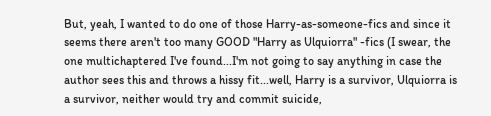But, yeah, I wanted to do one of those Harry-as-someone-fics and since it seems there aren't too many GOOD "Harry as Ulquiorra" -fics (I swear, the one multichaptered I've found...I'm not going to say anything in case the author sees this and throws a hissy fit...well, Harry is a survivor, Ulquiorra is a survivor, neither would try and commit suicide,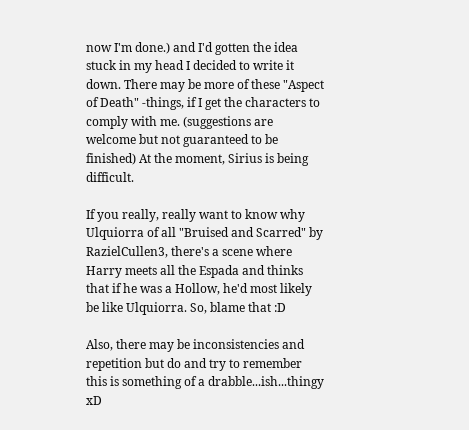now I'm done.) and I'd gotten the idea stuck in my head I decided to write it down. There may be more of these "Aspect of Death" -things, if I get the characters to comply with me. (suggestions are welcome but not guaranteed to be finished) At the moment, Sirius is being difficult.

If you really, really want to know why Ulquiorra of all "Bruised and Scarred" by RazielCullen3, there's a scene where Harry meets all the Espada and thinks that if he was a Hollow, he'd most likely be like Ulquiorra. So, blame that :D

Also, there may be inconsistencies and repetition but do and try to remember this is something of a drabble...ish...thingy xD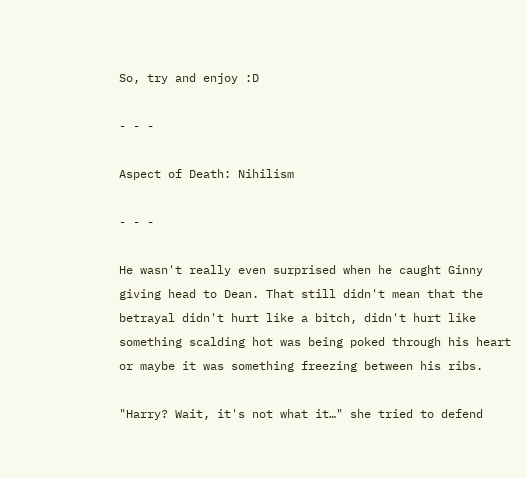So, try and enjoy :D

- - -

Aspect of Death: Nihilism

- - -

He wasn't really even surprised when he caught Ginny giving head to Dean. That still didn't mean that the betrayal didn't hurt like a bitch, didn't hurt like something scalding hot was being poked through his heart or maybe it was something freezing between his ribs.

"Harry? Wait, it's not what it…" she tried to defend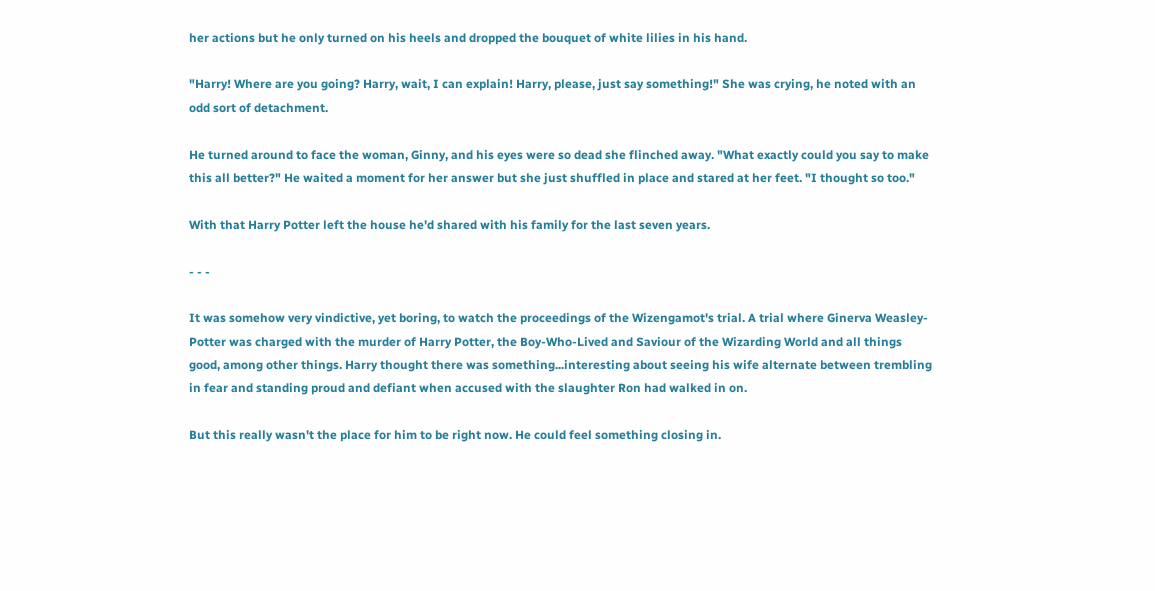her actions but he only turned on his heels and dropped the bouquet of white lilies in his hand.

"Harry! Where are you going? Harry, wait, I can explain! Harry, please, just say something!" She was crying, he noted with an odd sort of detachment.

He turned around to face the woman, Ginny, and his eyes were so dead she flinched away. "What exactly could you say to make this all better?" He waited a moment for her answer but she just shuffled in place and stared at her feet. "I thought so too."

With that Harry Potter left the house he'd shared with his family for the last seven years.

- - -

It was somehow very vindictive, yet boring, to watch the proceedings of the Wizengamot's trial. A trial where Ginerva Weasley-Potter was charged with the murder of Harry Potter, the Boy-Who-Lived and Saviour of the Wizarding World and all things good, among other things. Harry thought there was something...interesting about seeing his wife alternate between trembling in fear and standing proud and defiant when accused with the slaughter Ron had walked in on.

But this really wasn't the place for him to be right now. He could feel something closing in.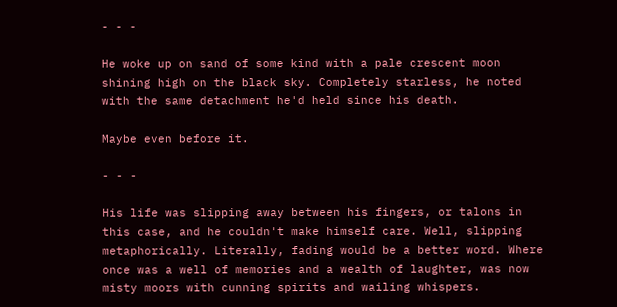- - -

He woke up on sand of some kind with a pale crescent moon shining high on the black sky. Completely starless, he noted with the same detachment he'd held since his death.

Maybe even before it.

- - -

His life was slipping away between his fingers, or talons in this case, and he couldn't make himself care. Well, slipping metaphorically. Literally, fading would be a better word. Where once was a well of memories and a wealth of laughter, was now misty moors with cunning spirits and wailing whispers.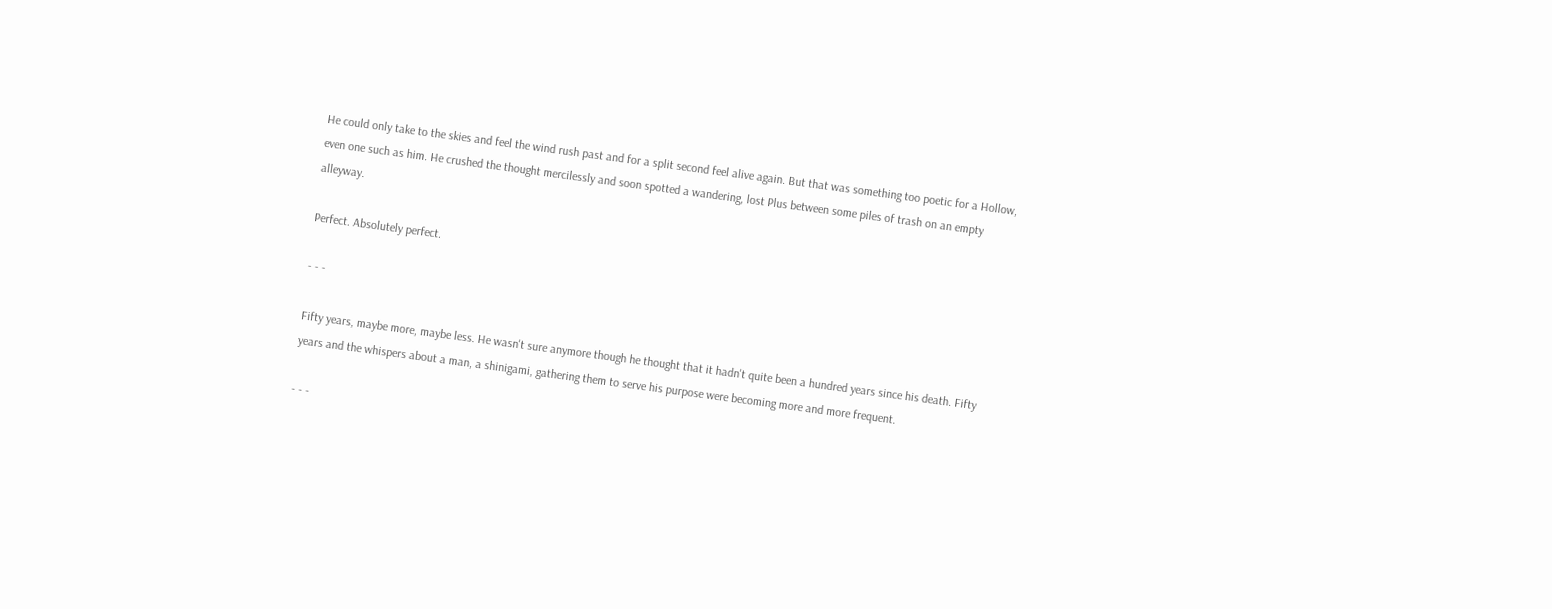He could only take to the skies and feel the wind rush past and for a split second feel alive again. But that was something too poetic for a Hollow, even one such as him. He crushed the thought mercilessly and soon spotted a wandering, lost Plus between some piles of trash on an empty alleyway.

Perfect. Absolutely perfect.

- - -

Fifty years, maybe more, maybe less. He wasn't sure anymore though he thought that it hadn't quite been a hundred years since his death. Fifty years and the whispers about a man, a shinigami, gathering them to serve his purpose were becoming more and more frequent.

- - -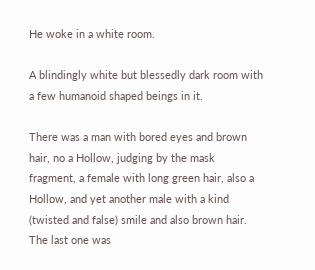He woke in a white room.

A blindingly white but blessedly dark room with a few humanoid shaped beings in it.

There was a man with bored eyes and brown hair, no a Hollow, judging by the mask fragment, a female with long green hair, also a Hollow, and yet another male with a kind (twisted and false) smile and also brown hair. The last one was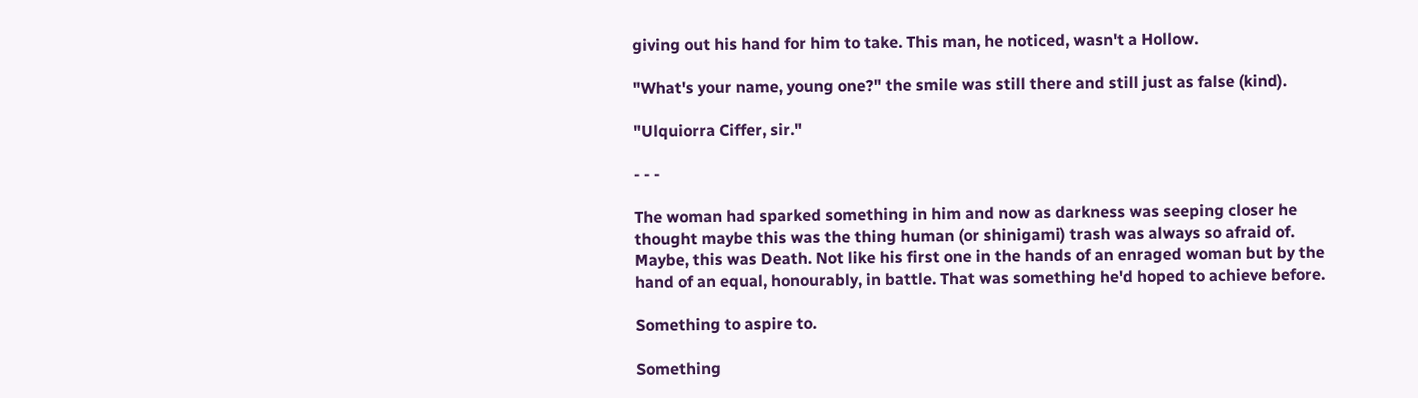giving out his hand for him to take. This man, he noticed, wasn't a Hollow.

"What's your name, young one?" the smile was still there and still just as false (kind).

"Ulquiorra Ciffer, sir."

- - -

The woman had sparked something in him and now as darkness was seeping closer he thought maybe this was the thing human (or shinigami) trash was always so afraid of. Maybe, this was Death. Not like his first one in the hands of an enraged woman but by the hand of an equal, honourably, in battle. That was something he'd hoped to achieve before.

Something to aspire to.

Something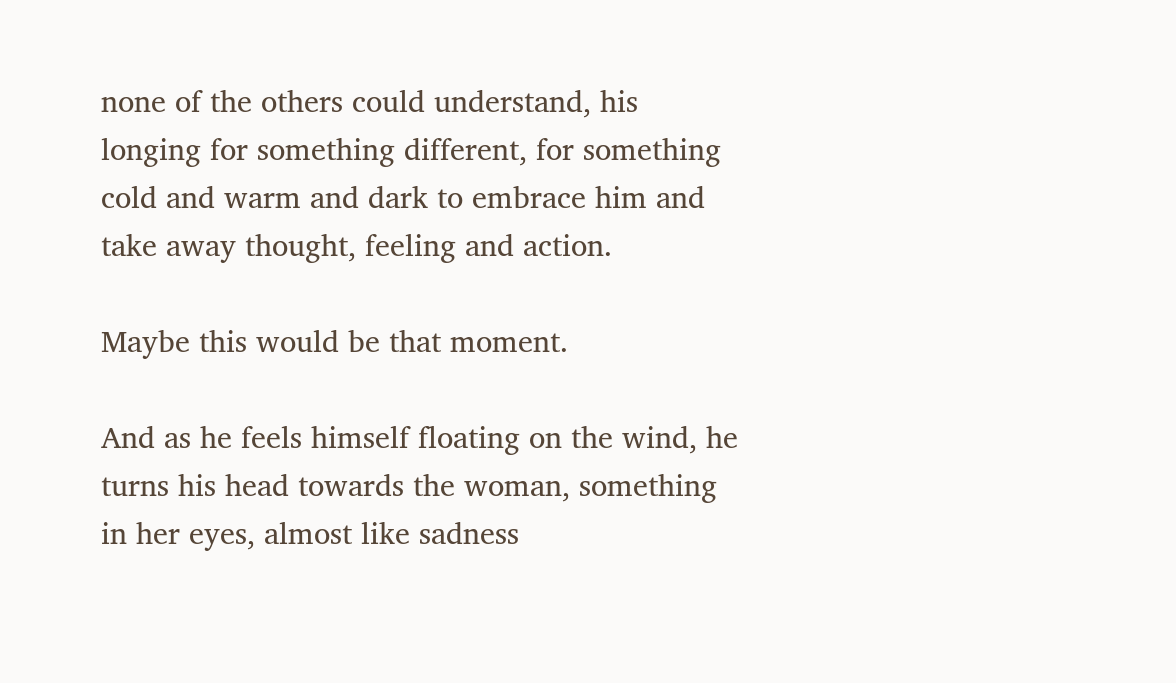none of the others could understand, his longing for something different, for something cold and warm and dark to embrace him and take away thought, feeling and action.

Maybe this would be that moment.

And as he feels himself floating on the wind, he turns his head towards the woman, something in her eyes, almost like sadness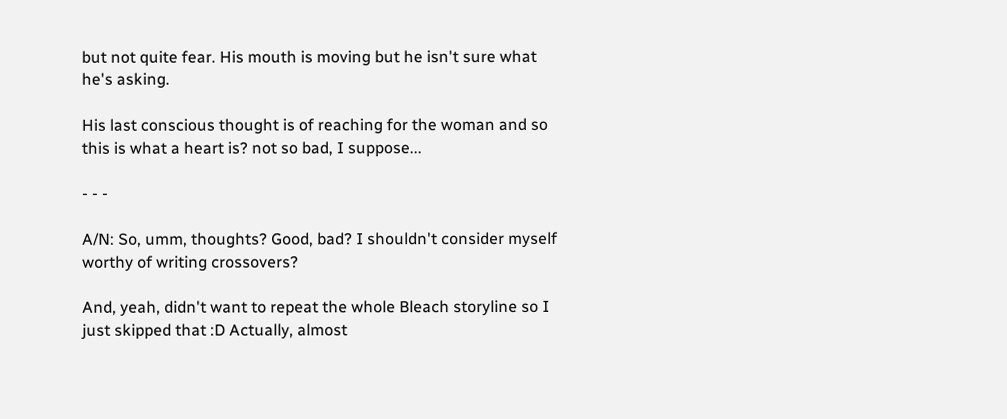but not quite fear. His mouth is moving but he isn't sure what he's asking.

His last conscious thought is of reaching for the woman and so this is what a heart is? not so bad, I suppose...

- - -

A/N: So, umm, thoughts? Good, bad? I shouldn't consider myself worthy of writing crossovers?

And, yeah, didn't want to repeat the whole Bleach storyline so I just skipped that :D Actually, almost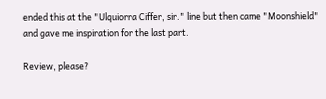ended this at the "Ulquiorra Ciffer, sir." line but then came "Moonshield" and gave me inspiration for the last part.

Review, please?